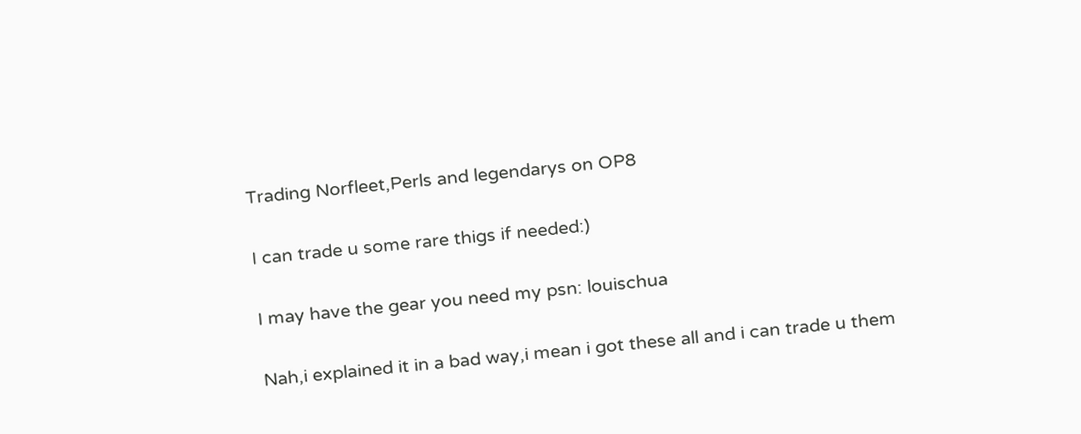Trading Norfleet,Perls and legendarys on OP8

I can trade u some rare thigs if needed:)

I may have the gear you need my psn: louischua

Nah,i explained it in a bad way,i mean i got these all and i can trade u them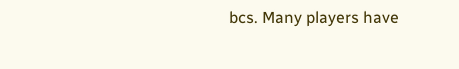bcs. Many players have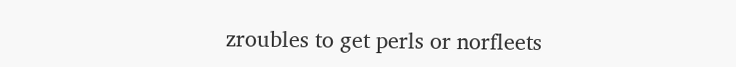zroubles to get perls or norfleets